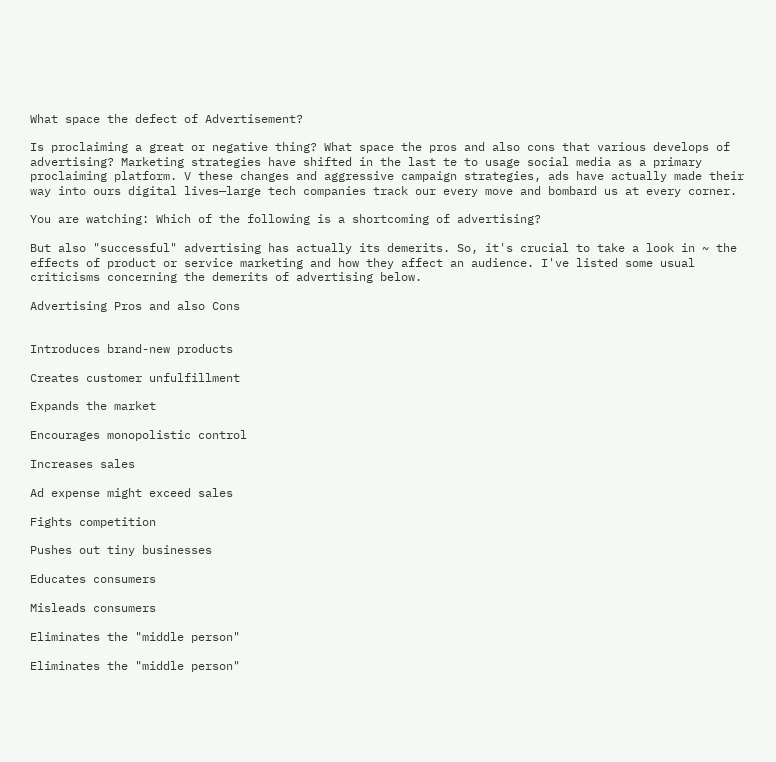What space the defect of Advertisement?

Is proclaiming a great or negative thing? What space the pros and also cons that various develops of advertising? Marketing strategies have shifted in the last te to usage social media as a primary proclaiming platform. V these changes and aggressive campaign strategies, ads have actually made their way into ours digital lives—large tech companies track our every move and bombard us at every corner.

You are watching: Which of the following is a shortcoming of advertising?

But also "successful" advertising has actually its demerits. So, it's crucial to take a look in ~ the effects of product or service marketing and how they affect an audience. I've listed some usual criticisms concerning the demerits of advertising below.

Advertising Pros and also Cons


Introduces brand-new products

Creates customer unfulfillment

Expands the market

Encourages monopolistic control

Increases sales

Ad expense might exceed sales

Fights competition

Pushes out tiny businesses

Educates consumers

Misleads consumers

Eliminates the "middle person"

Eliminates the "middle person"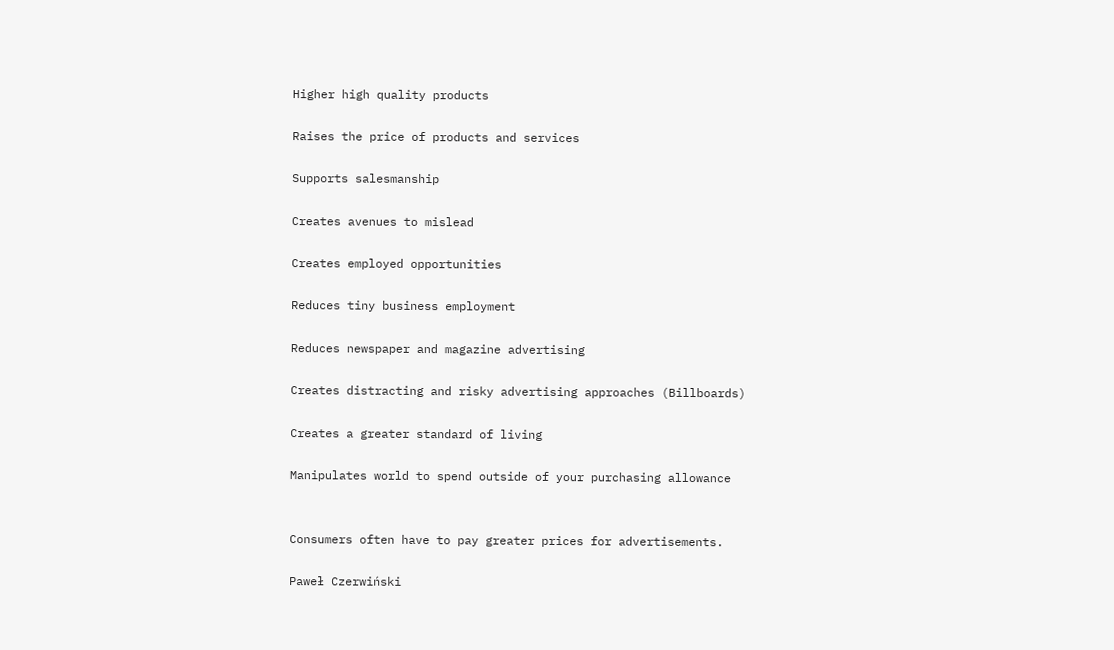Higher high quality products

Raises the price of products and services

Supports salesmanship

Creates avenues to mislead

Creates employed opportunities

Reduces tiny business employment

Reduces newspaper and magazine advertising

Creates distracting and risky advertising approaches (Billboards)

Creates a greater standard of living

Manipulates world to spend outside of your purchasing allowance


Consumers often have to pay greater prices for advertisements.

Paweł Czerwiński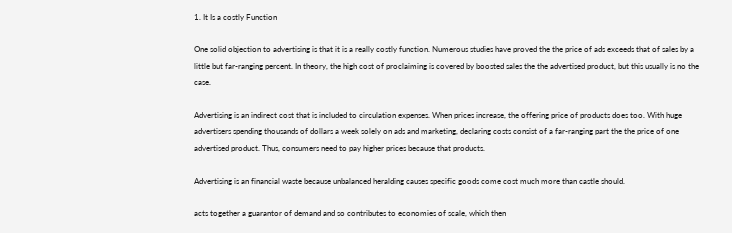1. It Is a costly Function

One solid objection to advertising is that it is a really costly function. Numerous studies have proved the the price of ads exceeds that of sales by a little but far-ranging percent. In theory, the high cost of proclaiming is covered by boosted sales the the advertised product, but this usually is no the case.

Advertising is an indirect cost that is included to circulation expenses. When prices increase, the offering price of products does too. With huge advertisers spending thousands of dollars a week solely on ads and marketing, declaring costs consist of a far-ranging part the the price of one advertised product. Thus, consumers need to pay higher prices because that products.

Advertising is an financial waste because unbalanced heralding causes specific goods come cost much more than castle should.

acts together a guarantor of demand and so contributes to economies of scale, which then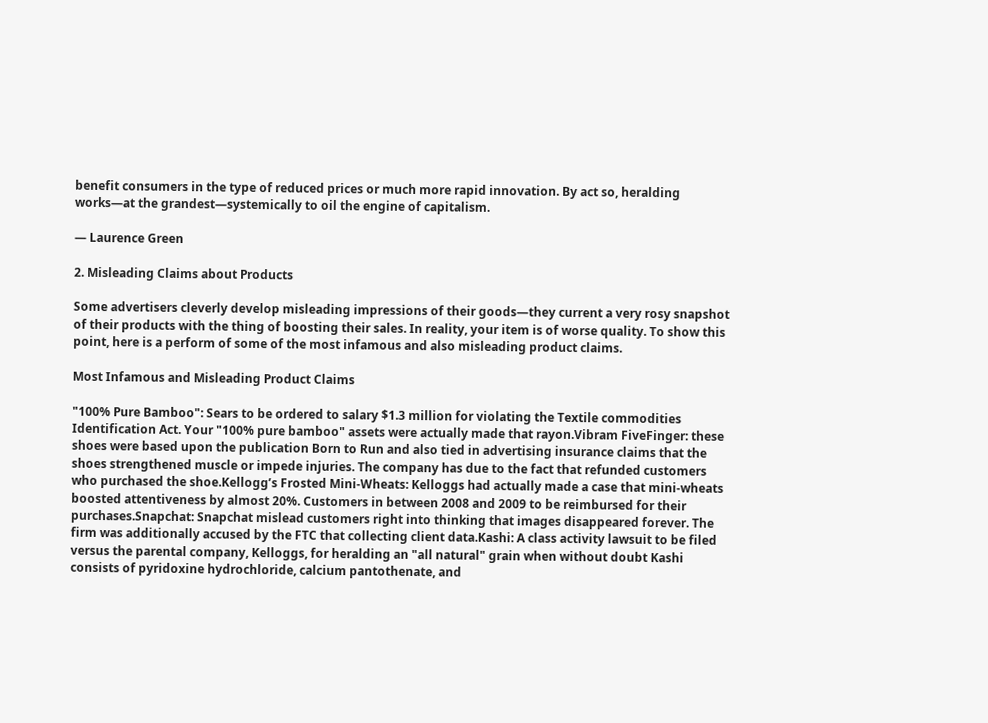benefit consumers in the type of reduced prices or much more rapid innovation. By act so, heralding works—at the grandest—systemically to oil the engine of capitalism.

— Laurence Green

2. Misleading Claims about Products

Some advertisers cleverly develop misleading impressions of their goods—they current a very rosy snapshot of their products with the thing of boosting their sales. In reality, your item is of worse quality. To show this point, here is a perform of some of the most infamous and also misleading product claims.

Most Infamous and Misleading Product Claims

"100% Pure Bamboo": Sears to be ordered to salary $1.3 million for violating the Textile commodities Identification Act. Your "100% pure bamboo" assets were actually made that rayon.Vibram FiveFinger: these shoes were based upon the publication Born to Run and also tied in advertising insurance claims that the shoes strengthened muscle or impede injuries. The company has due to the fact that refunded customers who purchased the shoe.Kellogg’s Frosted Mini-Wheats: Kelloggs had actually made a case that mini-wheats boosted attentiveness by almost 20%. Customers in between 2008 and 2009 to be reimbursed for their purchases.Snapchat: Snapchat mislead customers right into thinking that images disappeared forever. The firm was additionally accused by the FTC that collecting client data.Kashi: A class activity lawsuit to be filed versus the parental company, Kelloggs, for heralding an "all natural" grain when without doubt Kashi consists of pyridoxine hydrochloride, calcium pantothenate, and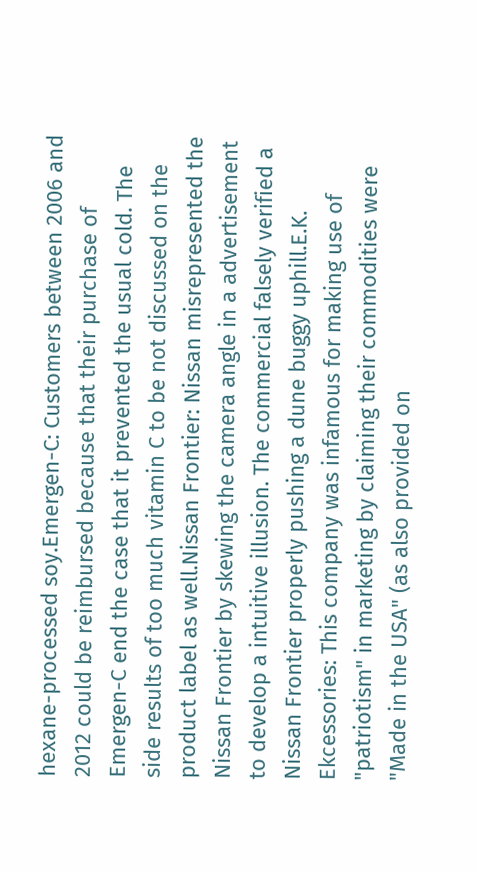hexane-processed soy.Emergen-C: Customers between 2006 and 2012 could be reimbursed because that their purchase of Emergen-C end the case that it prevented the usual cold. The side results of too much vitamin C to be not discussed on the product label as well.Nissan Frontier: Nissan misrepresented the Nissan Frontier by skewing the camera angle in a advertisement to develop a intuitive illusion. The commercial falsely verified a Nissan Frontier properly pushing a dune buggy uphill.E.K. Ekcessories: This company was infamous for making use of "patriotism" in marketing by claiming their commodities were "Made in the USA" (as also provided on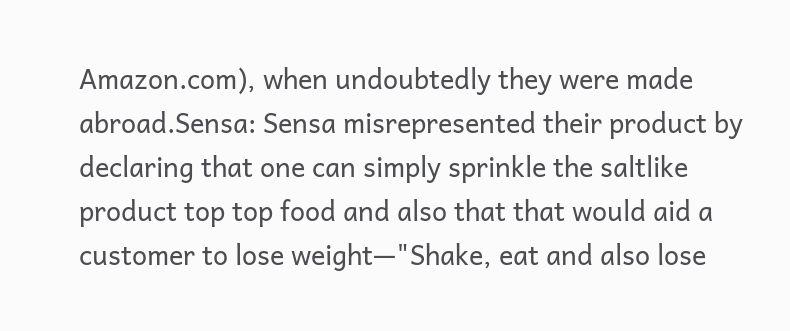Amazon.com), when undoubtedly they were made abroad.Sensa: Sensa misrepresented their product by declaring that one can simply sprinkle the saltlike product top top food and also that that would aid a customer to lose weight—"Shake, eat and also lose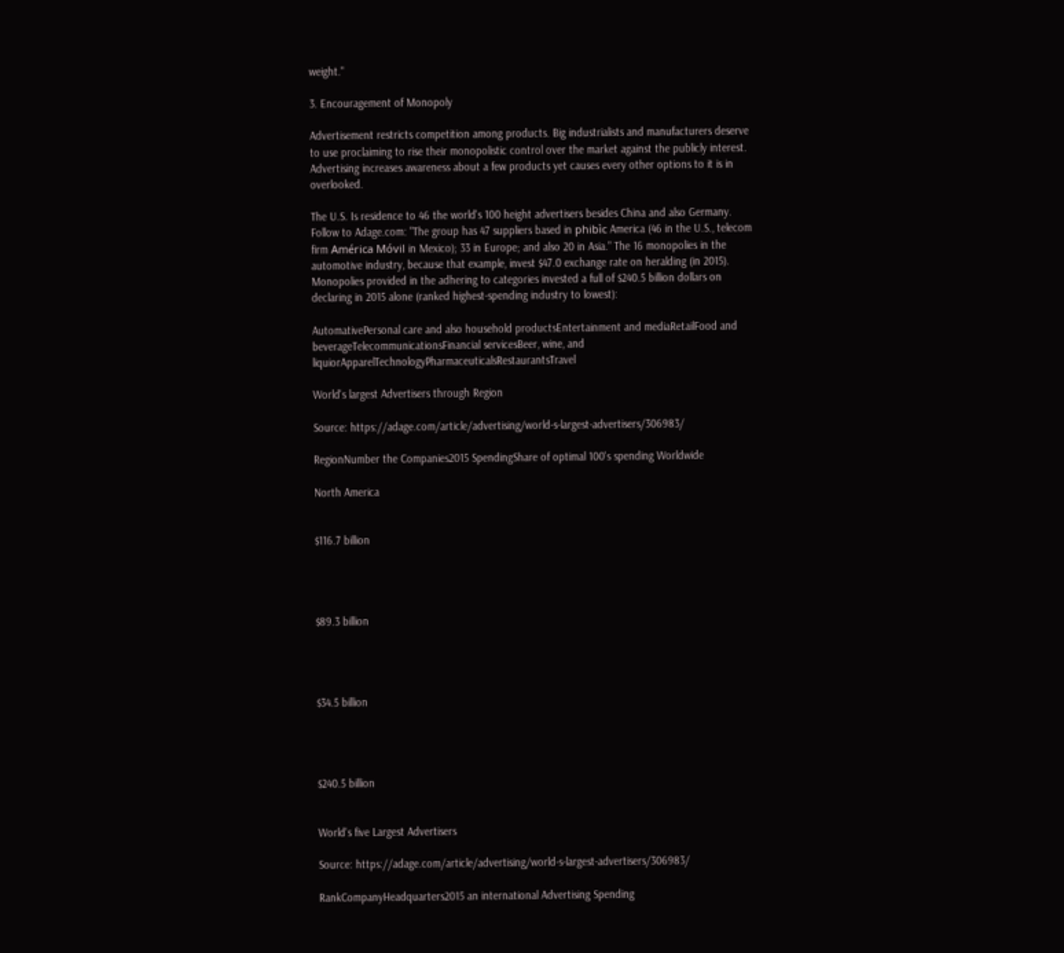weight."

3. Encouragement of Monopoly

Advertisement restricts competition among products. Big industrialists and manufacturers deserve to use proclaiming to rise their monopolistic control over the market against the publicly interest. Advertising increases awareness about a few products yet causes every other options to it is in overlooked.

The U.S. Is residence to 46 the world's 100 height advertisers besides China and also Germany. Follow to Adage.com: "The group has 47 suppliers based in phibìc America (46 in the U.S., telecom firm América Móvil in Mexico); 33 in Europe; and also 20 in Asia." The 16 monopolies in the automotive industry, because that example, invest $47.0 exchange rate on heralding (in 2015). Monopolies provided in the adhering to categories invested a full of $240.5 billion dollars on declaring in 2015 alone (ranked highest-spending industry to lowest):

AutomativePersonal care and also household productsEntertainment and mediaRetailFood and beverageTelecommunicationsFinancial servicesBeer, wine, and liquiorApparelTechnologyPharmaceuticalsRestaurantsTravel

World's largest Advertisers through Region

Source: https://adage.com/article/advertising/world-s-largest-advertisers/306983/

RegionNumber the Companies2015 SpendingShare of optimal 100's spending Worldwide

North America


$116.7 billion




$89.3 billion




$34.5 billion




$240.5 billion


World's five Largest Advertisers

Source: https://adage.com/article/advertising/world-s-largest-advertisers/306983/

RankCompanyHeadquarters2015 an international Advertising Spending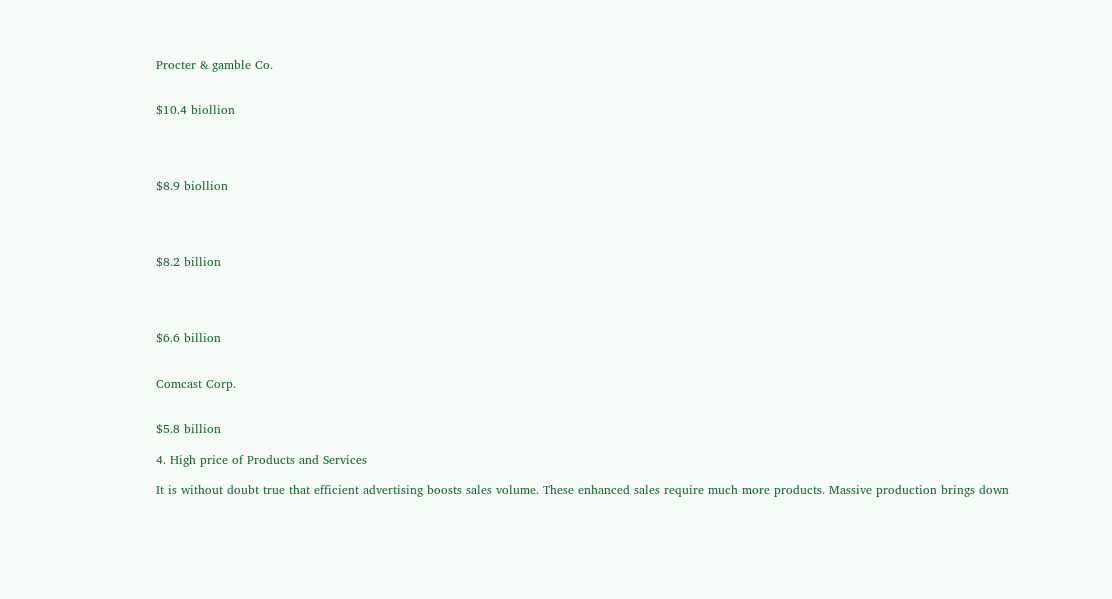Procter & gamble Co.


$10.4 biollion




$8.9 biollion




$8.2 billion




$6.6 billion


Comcast Corp.


$5.8 billion

4. High price of Products and Services

It is without doubt true that efficient advertising boosts sales volume. These enhanced sales require much more products. Massive production brings down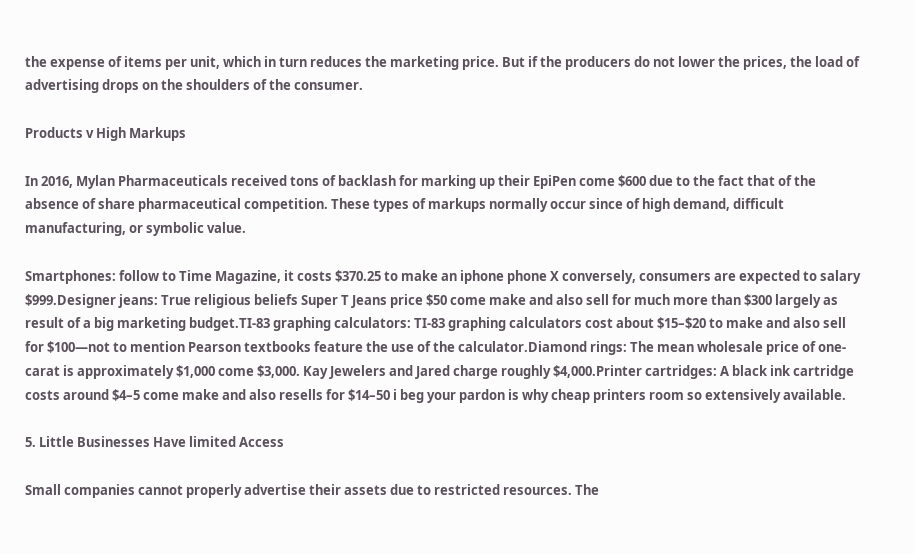the expense of items per unit, which in turn reduces the marketing price. But if the producers do not lower the prices, the load of advertising drops on the shoulders of the consumer.

Products v High Markups

In 2016, Mylan Pharmaceuticals received tons of backlash for marking up their EpiPen come $600 due to the fact that of the absence of share pharmaceutical competition. These types of markups normally occur since of high demand, difficult manufacturing, or symbolic value.

Smartphones: follow to Time Magazine, it costs $370.25 to make an iphone phone X conversely, consumers are expected to salary $999.Designer jeans: True religious beliefs Super T Jeans price $50 come make and also sell for much more than $300 largely as result of a big marketing budget.TI-83 graphing calculators: TI-83 graphing calculators cost about $15–$20 to make and also sell for $100—not to mention Pearson textbooks feature the use of the calculator.Diamond rings: The mean wholesale price of one-carat is approximately $1,000 come $3,000. Kay Jewelers and Jared charge roughly $4,000.Printer cartridges: A black ink cartridge costs around $4–5 come make and also resells for $14–50 i beg your pardon is why cheap printers room so extensively available.

5. Little Businesses Have limited Access

Small companies cannot properly advertise their assets due to restricted resources. The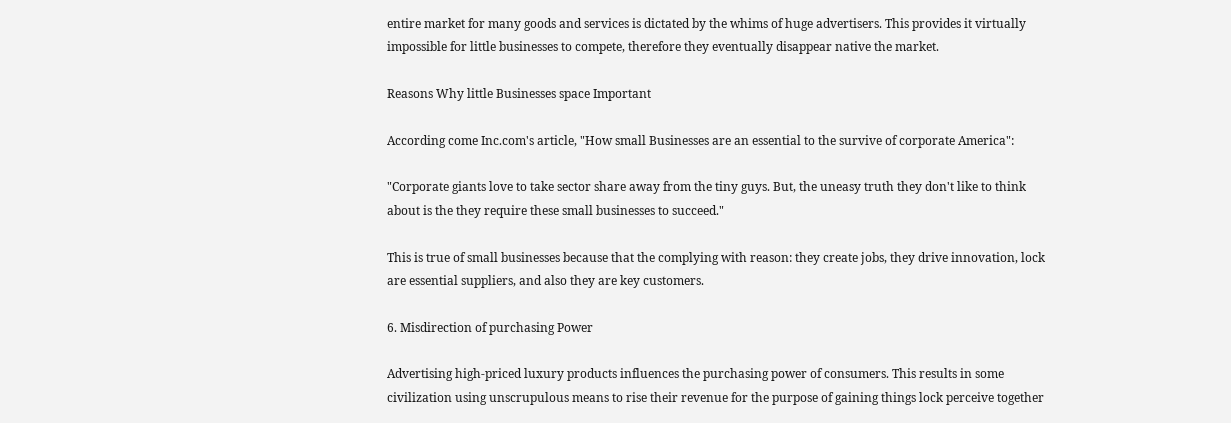entire market for many goods and services is dictated by the whims of huge advertisers. This provides it virtually impossible for little businesses to compete, therefore they eventually disappear native the market.

Reasons Why little Businesses space Important

According come Inc.com's article, "How small Businesses are an essential to the survive of corporate America":

"Corporate giants love to take sector share away from the tiny guys. But, the uneasy truth they don't like to think about is the they require these small businesses to succeed."

This is true of small businesses because that the complying with reason: they create jobs, they drive innovation, lock are essential suppliers, and also they are key customers.

6. Misdirection of purchasing Power

Advertising high-priced luxury products influences the purchasing power of consumers. This results in some civilization using unscrupulous means to rise their revenue for the purpose of gaining things lock perceive together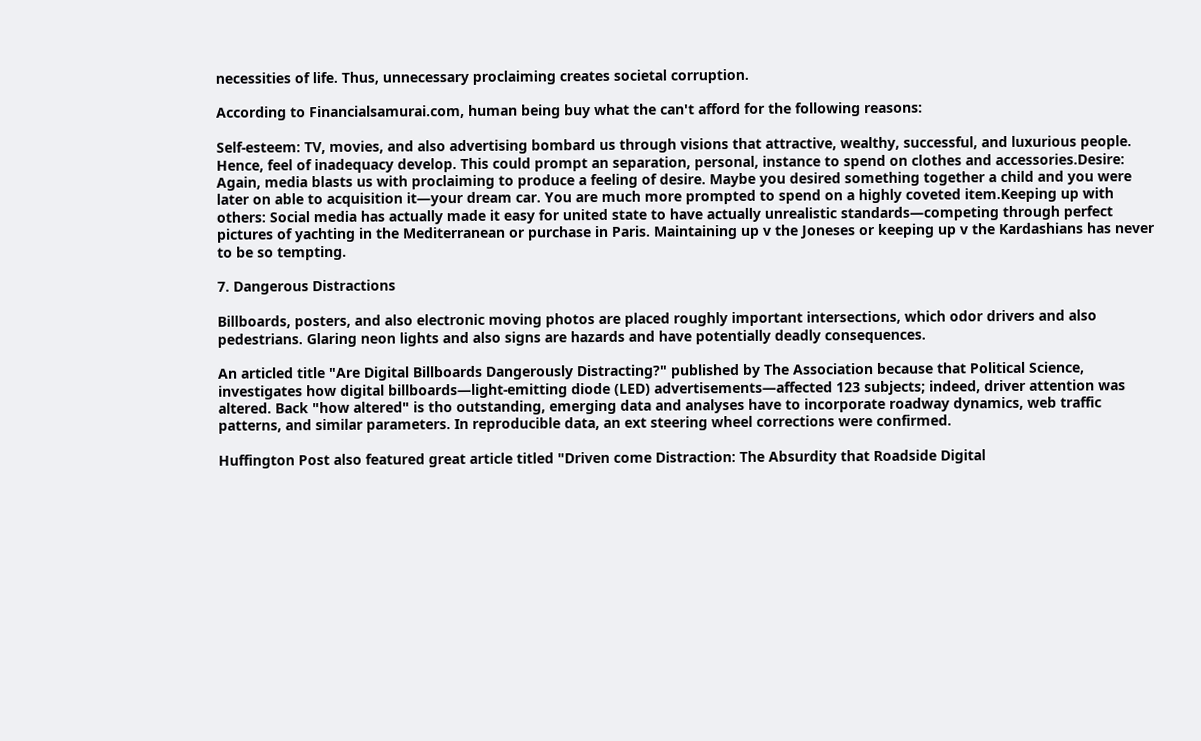necessities of life. Thus, unnecessary proclaiming creates societal corruption.

According to Financialsamurai.com, human being buy what the can't afford for the following reasons:

Self-esteem: TV, movies, and also advertising bombard us through visions that attractive, wealthy, successful, and luxurious people. Hence, feel of inadequacy develop. This could prompt an separation, personal, instance to spend on clothes and accessories.Desire: Again, media blasts us with proclaiming to produce a feeling of desire. Maybe you desired something together a child and you were later on able to acquisition it—your dream car. You are much more prompted to spend on a highly coveted item.Keeping up with others: Social media has actually made it easy for united state to have actually unrealistic standards—competing through perfect pictures of yachting in the Mediterranean or purchase in Paris. Maintaining up v the Joneses or keeping up v the Kardashians has never to be so tempting.

7. Dangerous Distractions

Billboards, posters, and also electronic moving photos are placed roughly important intersections, which odor drivers and also pedestrians. Glaring neon lights and also signs are hazards and have potentially deadly consequences.

An articled title "Are Digital Billboards Dangerously Distracting?" published by The Association because that Political Science, investigates how digital billboards—light-emitting diode (LED) advertisements—affected 123 subjects; indeed, driver attention was altered. Back "how altered" is tho outstanding, emerging data and analyses have to incorporate roadway dynamics, web traffic patterns, and similar parameters. In reproducible data, an ext steering wheel corrections were confirmed.

Huffington Post also featured great article titled "Driven come Distraction: The Absurdity that Roadside Digital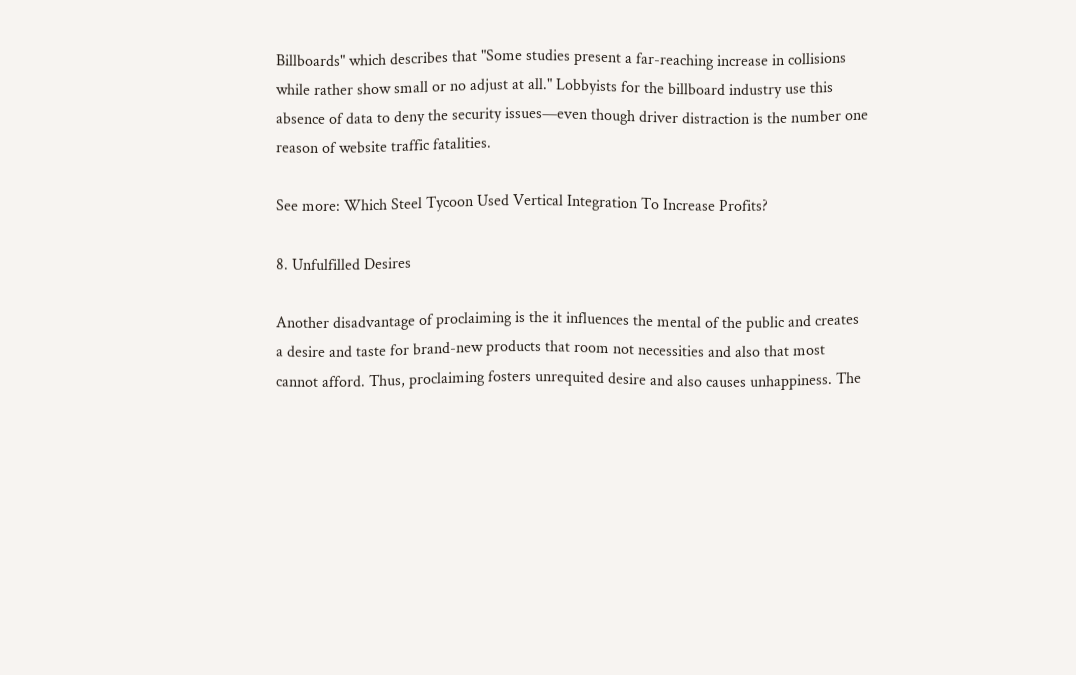Billboards" which describes that "Some studies present a far-reaching increase in collisions while rather show small or no adjust at all." Lobbyists for the billboard industry use this absence of data to deny the security issues—even though driver distraction is the number one reason of website traffic fatalities.

See more: Which Steel Tycoon Used Vertical Integration To Increase Profits?

8. Unfulfilled Desires

Another disadvantage of proclaiming is the it influences the mental of the public and creates a desire and taste for brand-new products that room not necessities and also that most cannot afford. Thus, proclaiming fosters unrequited desire and also causes unhappiness. The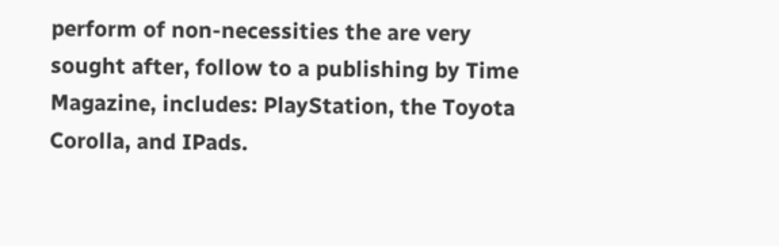perform of non-necessities the are very sought after, follow to a publishing by Time Magazine, includes: PlayStation, the Toyota Corolla, and IPads.